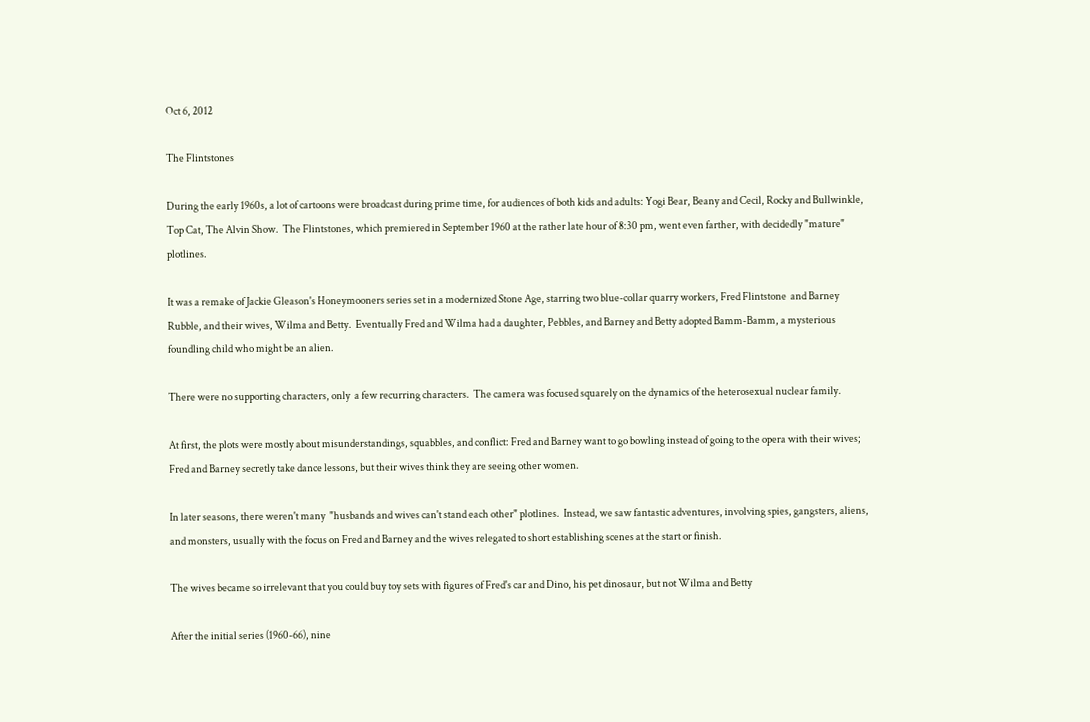Oct 6, 2012

The Flintstones

During the early 1960s, a lot of cartoons were broadcast during prime time, for audiences of both kids and adults: Yogi Bear, Beany and Cecil, Rocky and Bullwinkle, Top Cat, The Alvin Show.  The Flintstones, which premiered in September 1960 at the rather late hour of 8:30 pm, went even farther, with decidedly "mature" plotlines.

It was a remake of Jackie Gleason's Honeymooners series set in a modernized Stone Age, starring two blue-collar quarry workers, Fred Flintstone  and Barney Rubble, and their wives, Wilma and Betty.  Eventually Fred and Wilma had a daughter, Pebbles, and Barney and Betty adopted Bamm-Bamm, a mysterious foundling child who might be an alien.

There were no supporting characters, only  a few recurring characters.  The camera was focused squarely on the dynamics of the heterosexual nuclear family.

At first, the plots were mostly about misunderstandings, squabbles, and conflict: Fred and Barney want to go bowling instead of going to the opera with their wives; Fred and Barney secretly take dance lessons, but their wives think they are seeing other women.

In later seasons, there weren't many  "husbands and wives can't stand each other" plotlines.  Instead, we saw fantastic adventures, involving spies, gangsters, aliens, and monsters, usually with the focus on Fred and Barney and the wives relegated to short establishing scenes at the start or finish.

The wives became so irrelevant that you could buy toy sets with figures of Fred's car and Dino, his pet dinosaur, but not Wilma and Betty

After the initial series (1960-66), nine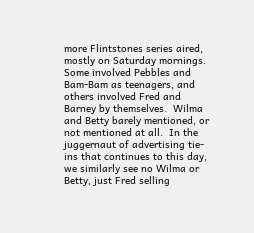more Flintstones series aired, mostly on Saturday mornings.  Some involved Pebbles and Bam-Bam as teenagers, and others involved Fred and Barney by themselves.  Wilma and Betty barely mentioned, or not mentioned at all.  In the juggernaut of advertising tie-ins that continues to this day, we similarly see no Wilma or Betty, just Fred selling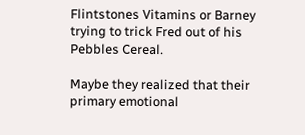Flintstones Vitamins or Barney trying to trick Fred out of his Pebbles Cereal.

Maybe they realized that their primary emotional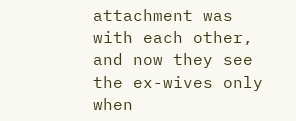attachment was with each other, and now they see the ex-wives only when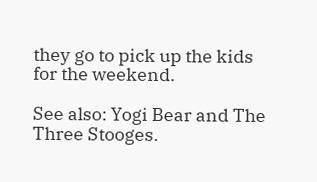they go to pick up the kids for the weekend.

See also: Yogi Bear and The Three Stooges.